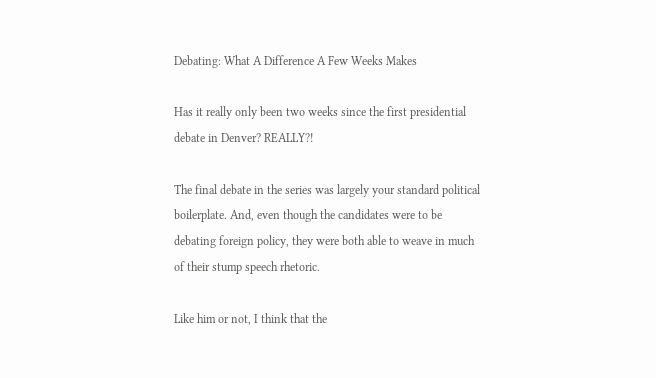Debating: What A Difference A Few Weeks Makes

Has it really only been two weeks since the first presidential debate in Denver? REALLY?!

The final debate in the series was largely your standard political boilerplate. And, even though the candidates were to be debating foreign policy, they were both able to weave in much of their stump speech rhetoric.

Like him or not, I think that the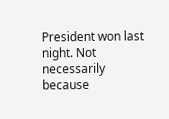President won last night. Not necessarily because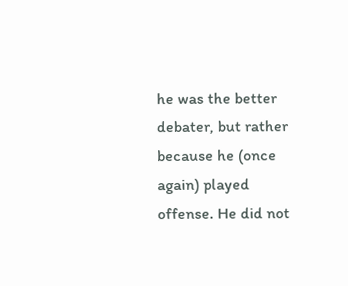he was the better debater, but rather because he (once again) played offense. He did not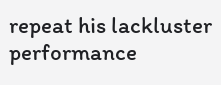repeat his lackluster performance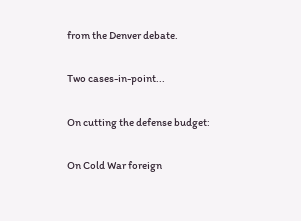from the Denver debate.

Two cases-in-point...

On cutting the defense budget:

On Cold War foreign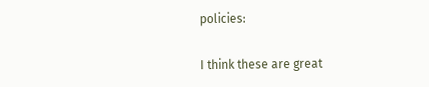policies:

I think these are great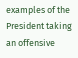examples of the President taking an offensive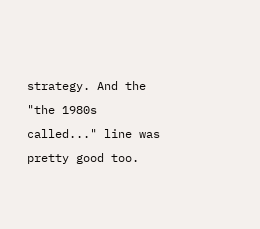strategy. And the "the 1980s called..." line was pretty good too.